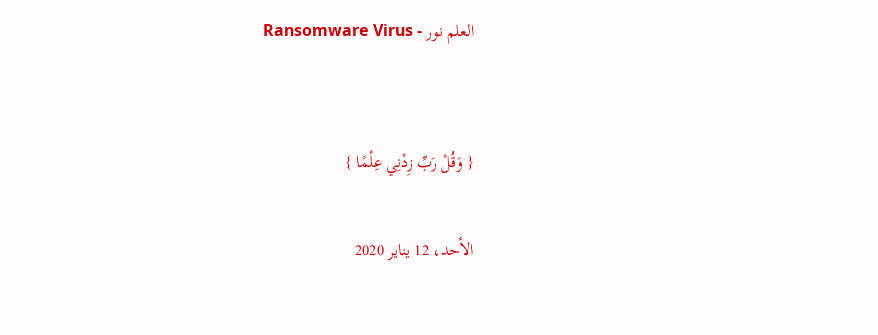Ransomware Virus - العلم نور


{ وَقُلْ رَبِّ زِدْنِي عِلْمًا }

الأحد، 12 يناير 2020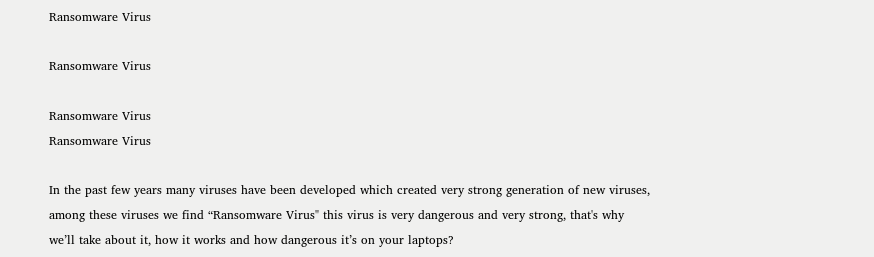Ransomware Virus

Ransomware Virus

Ransomware Virus
Ransomware Virus

In the past few years many viruses have been developed which created very strong generation of new viruses, among these viruses we find “Ransomware Virus" this virus is very dangerous and very strong, that's why we’ll take about it, how it works and how dangerous it’s on your laptops?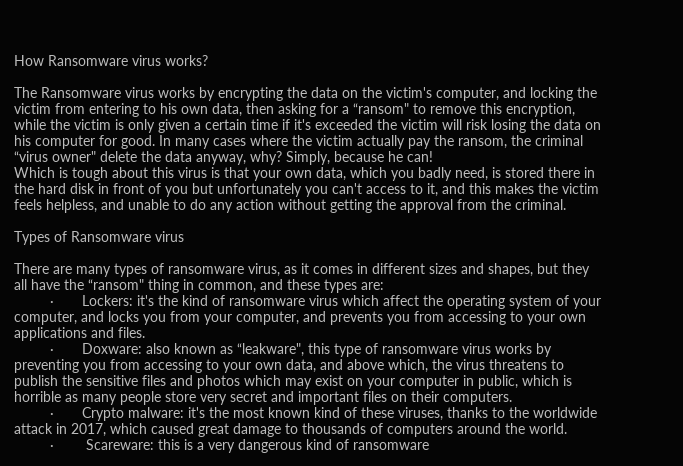How Ransomware virus works?

The Ransomware virus works by encrypting the data on the victim's computer, and locking the victim from entering to his own data, then asking for a “ransom" to remove this encryption, while the victim is only given a certain time if it's exceeded the victim will risk losing the data on his computer for good. In many cases where the victim actually pay the ransom, the criminal “virus owner" delete the data anyway, why? Simply, because he can!
Which is tough about this virus is that your own data, which you badly need, is stored there in the hard disk in front of you but unfortunately you can't access to it, and this makes the victim feels helpless, and unable to do any action without getting the approval from the criminal.

Types of Ransomware virus

There are many types of ransomware virus, as it comes in different sizes and shapes, but they all have the “ransom" thing in common, and these types are:
         ·       Lockers: it's the kind of ransomware virus which affect the operating system of your computer, and locks you from your computer, and prevents you from accessing to your own applications and files.
         ·       Doxware: also known as “leakware", this type of ransomware virus works by preventing you from accessing to your own data, and above which, the virus threatens to publish the sensitive files and photos which may exist on your computer in public, which is horrible as many people store very secret and important files on their computers.
         ·       Crypto malware: it's the most known kind of these viruses, thanks to the worldwide attack in 2017, which caused great damage to thousands of computers around the world.
         ·        Scareware: this is a very dangerous kind of ransomware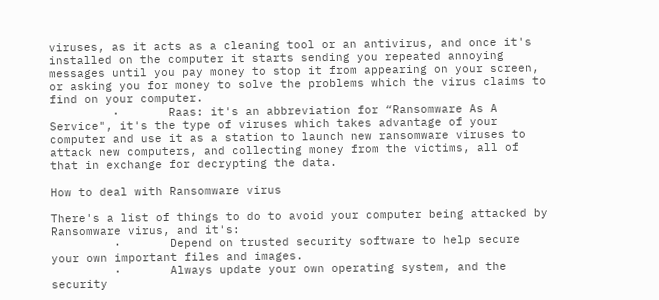viruses, as it acts as a cleaning tool or an antivirus, and once it's installed on the computer it starts sending you repeated annoying messages until you pay money to stop it from appearing on your screen, or asking you for money to solve the problems which the virus claims to find on your computer.
         ·       Raas: it's an abbreviation for “Ransomware As A Service", it's the type of viruses which takes advantage of your computer and use it as a station to launch new ransomware viruses to attack new computers, and collecting money from the victims, all of that in exchange for decrypting the data.

How to deal with Ransomware virus

There's a list of things to do to avoid your computer being attacked by Ransomware virus, and it's:
         ·       Depend on trusted security software to help secure your own important files and images.
         ·       Always update your own operating system, and the security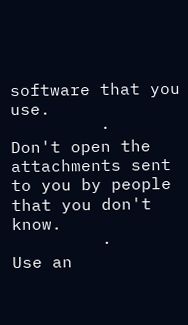software that you use.
         ·       Don't open the attachments sent to you by people that you don't know.
         ·       Use an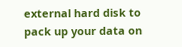external hard disk to pack up your data on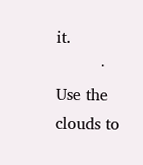it.
         ·       Use the clouds to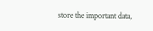store the important data,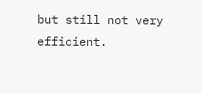but still not very efficient.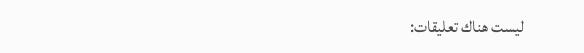ليست هناك تعليقات: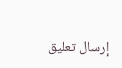إرسال تعليق